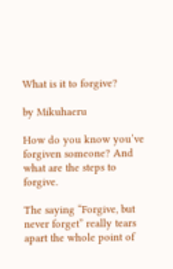What is it to forgive?

by Mikuhaeru

How do you know you’ve forgiven someone? And what are the steps to forgive.

The saying “Forgive, but never forget” really tears apart the whole point of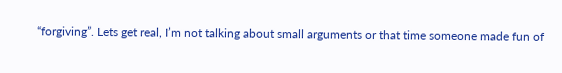“forgiving”. Lets get real, I’m not talking about small arguments or that time someone made fun of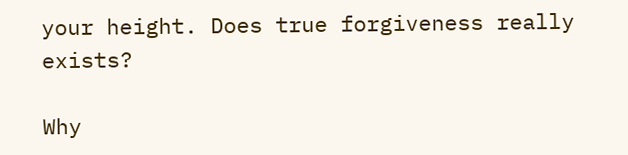your height. Does true forgiveness really exists?

Why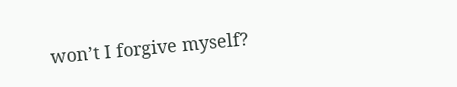won’t I forgive myself?